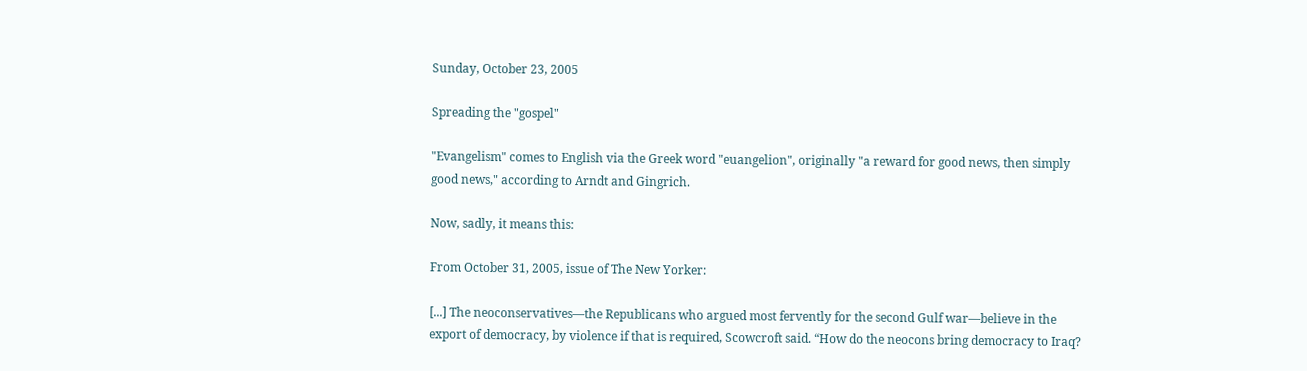Sunday, October 23, 2005

Spreading the "gospel"

"Evangelism" comes to English via the Greek word "euangelion", originally "a reward for good news, then simply good news," according to Arndt and Gingrich.

Now, sadly, it means this:

From October 31, 2005, issue of The New Yorker:

[...] The neoconservatives—the Republicans who argued most fervently for the second Gulf war—believe in the export of democracy, by violence if that is required, Scowcroft said. “How do the neocons bring democracy to Iraq?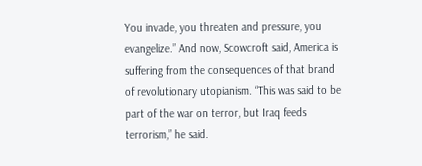You invade, you threaten and pressure, you evangelize.” And now, Scowcroft said, America is suffering from the consequences of that brand of revolutionary utopianism. “This was said to be part of the war on terror, but Iraq feeds terrorism,” he said.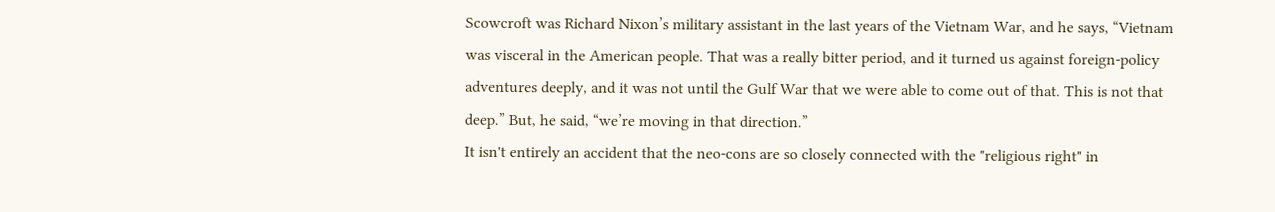Scowcroft was Richard Nixon’s military assistant in the last years of the Vietnam War, and he says, “Vietnam was visceral in the American people. That was a really bitter period, and it turned us against foreign-policy adventures deeply, and it was not until the Gulf War that we were able to come out of that. This is not that deep.” But, he said, “we’re moving in that direction.”
It isn't entirely an accident that the neo-cons are so closely connected with the "religious right" in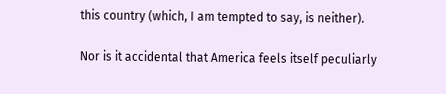this country (which, I am tempted to say, is neither).

Nor is it accidental that America feels itself peculiarly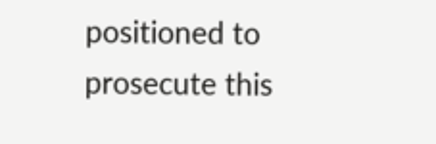positioned to prosecute this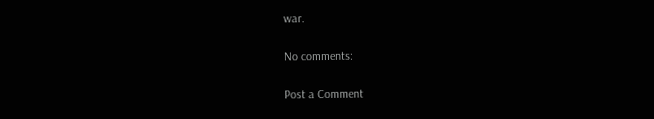war.

No comments:

Post a Comment